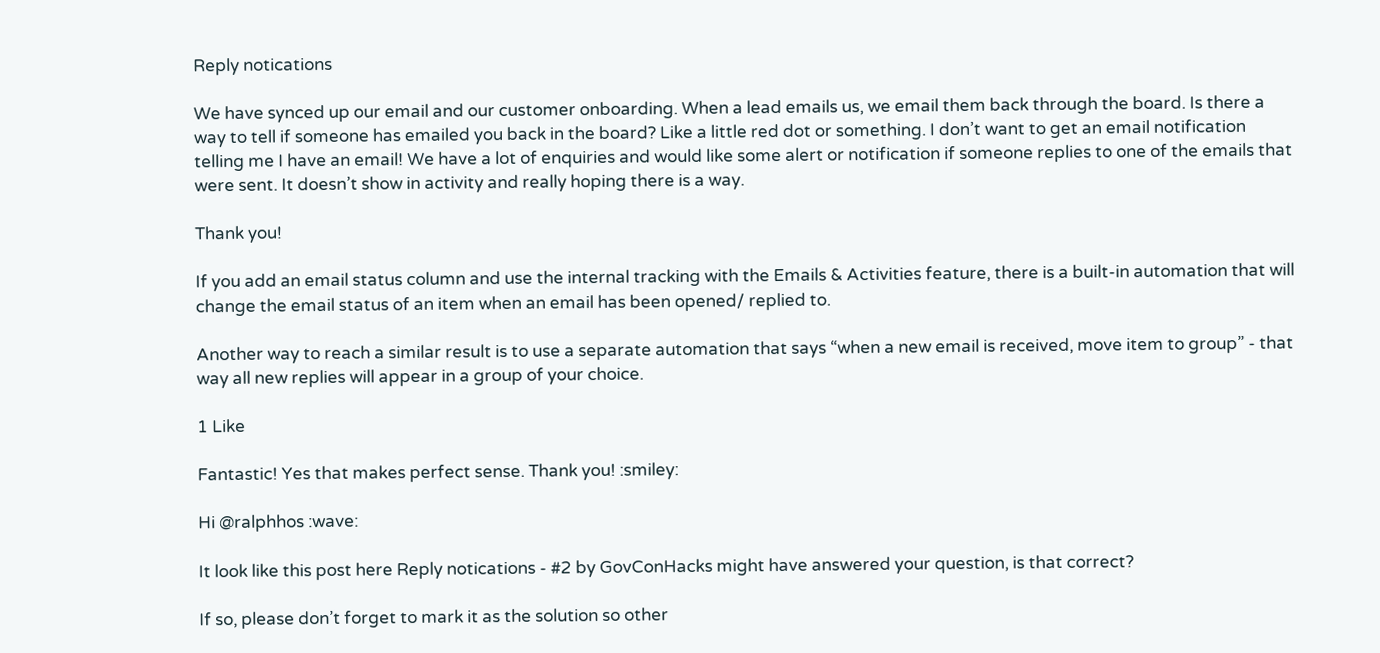Reply notications

We have synced up our email and our customer onboarding. When a lead emails us, we email them back through the board. Is there a way to tell if someone has emailed you back in the board? Like a little red dot or something. I don’t want to get an email notification telling me I have an email! We have a lot of enquiries and would like some alert or notification if someone replies to one of the emails that were sent. It doesn’t show in activity and really hoping there is a way.

Thank you!

If you add an email status column and use the internal tracking with the Emails & Activities feature, there is a built-in automation that will change the email status of an item when an email has been opened/ replied to.

Another way to reach a similar result is to use a separate automation that says “when a new email is received, move item to group” - that way all new replies will appear in a group of your choice.

1 Like

Fantastic! Yes that makes perfect sense. Thank you! :smiley:

Hi @ralphhos :wave:

It look like this post here Reply notications - #2 by GovConHacks might have answered your question, is that correct?

If so, please don’t forget to mark it as the solution so other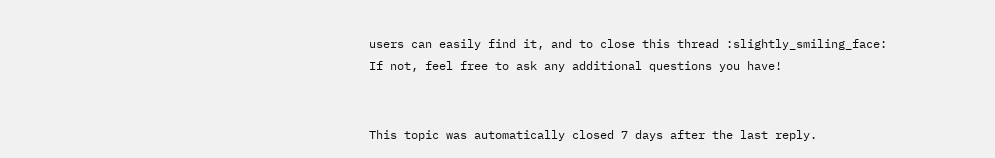users can easily find it, and to close this thread :slightly_smiling_face:
If not, feel free to ask any additional questions you have!


This topic was automatically closed 7 days after the last reply.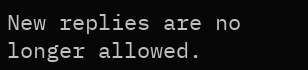New replies are no longer allowed.